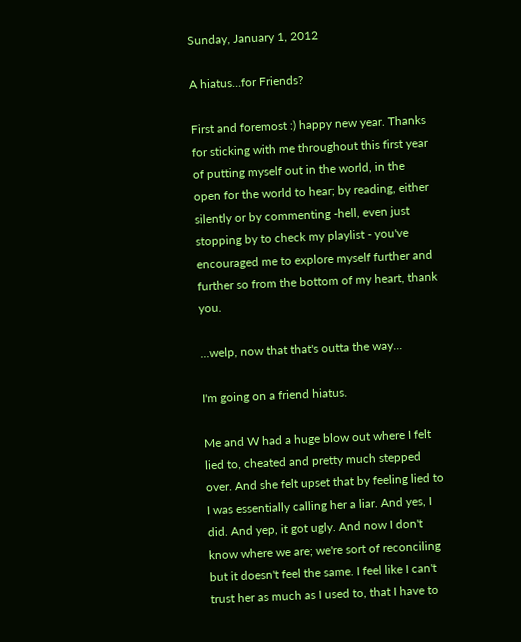Sunday, January 1, 2012

A hiatus...for Friends?

First and foremost :) happy new year. Thanks for sticking with me throughout this first year of putting myself out in the world, in the open for the world to hear; by reading, either silently or by commenting -hell, even just stopping by to check my playlist - you've encouraged me to explore myself further and further so from the bottom of my heart, thank you.

...welp, now that that's outta the way...

I'm going on a friend hiatus.

Me and W had a huge blow out where I felt lied to, cheated and pretty much stepped over. And she felt upset that by feeling lied to I was essentially calling her a liar. And yes, I did. And yep, it got ugly. And now I don't know where we are; we're sort of reconciling but it doesn't feel the same. I feel like I can't trust her as much as I used to, that I have to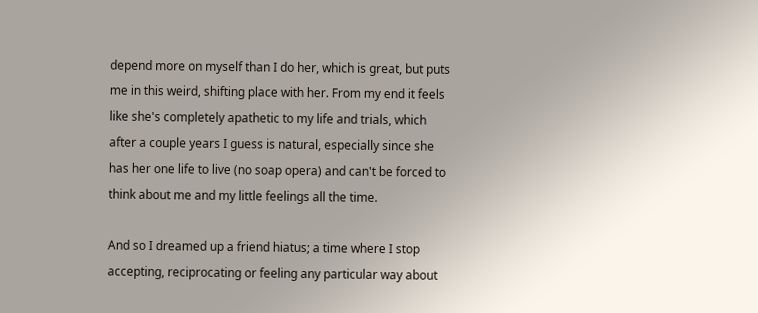depend more on myself than I do her, which is great, but puts me in this weird, shifting place with her. From my end it feels like she's completely apathetic to my life and trials, which after a couple years I guess is natural, especially since she has her one life to live (no soap opera) and can't be forced to think about me and my little feelings all the time.

And so I dreamed up a friend hiatus; a time where I stop accepting, reciprocating or feeling any particular way about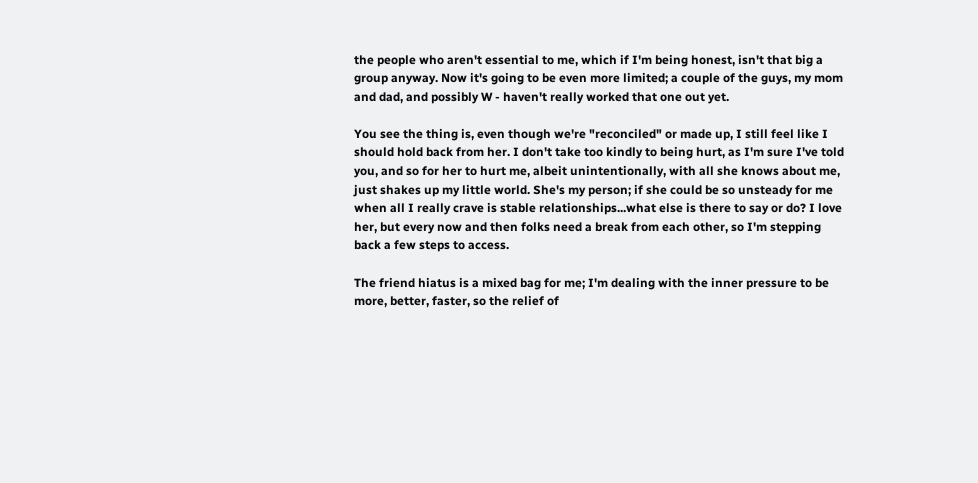the people who aren't essential to me, which if I'm being honest, isn't that big a group anyway. Now it's going to be even more limited; a couple of the guys, my mom and dad, and possibly W - haven't really worked that one out yet.

You see the thing is, even though we're "reconciled" or made up, I still feel like I should hold back from her. I don't take too kindly to being hurt, as I'm sure I've told you, and so for her to hurt me, albeit unintentionally, with all she knows about me, just shakes up my little world. She's my person; if she could be so unsteady for me when all I really crave is stable relationships...what else is there to say or do? I love her, but every now and then folks need a break from each other, so I'm stepping back a few steps to access.

The friend hiatus is a mixed bag for me; I'm dealing with the inner pressure to be more, better, faster, so the relief of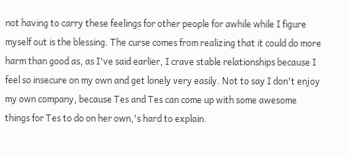not having to carry these feelings for other people for awhile while I figure myself out is the blessing. The curse comes from realizing that it could do more harm than good as, as I've said earlier, I crave stable relationships because I feel so insecure on my own and get lonely very easily. Not to say I don't enjoy my own company, because Tes and Tes can come up with some awesome things for Tes to do on her own,'s hard to explain.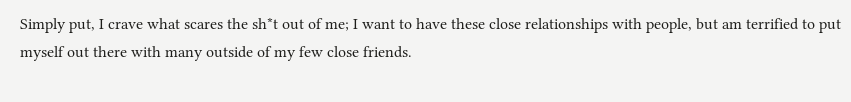Simply put, I crave what scares the sh*t out of me; I want to have these close relationships with people, but am terrified to put myself out there with many outside of my few close friends.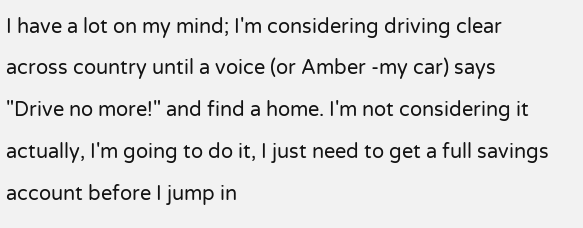I have a lot on my mind; I'm considering driving clear across country until a voice (or Amber -my car) says "Drive no more!" and find a home. I'm not considering it actually, I'm going to do it, I just need to get a full savings account before I jump in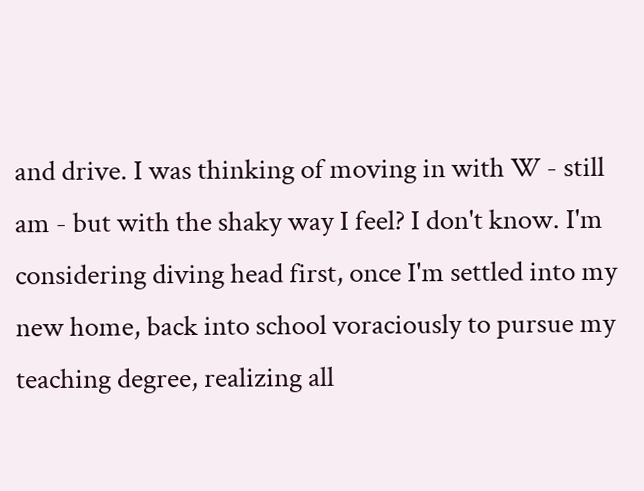and drive. I was thinking of moving in with W - still am - but with the shaky way I feel? I don't know. I'm considering diving head first, once I'm settled into my new home, back into school voraciously to pursue my teaching degree, realizing all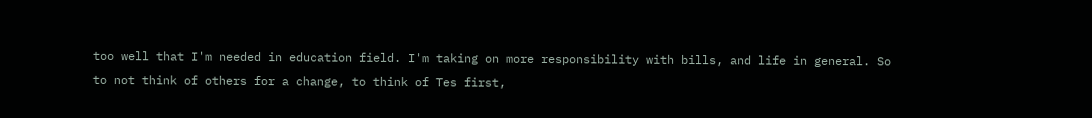too well that I'm needed in education field. I'm taking on more responsibility with bills, and life in general. So to not think of others for a change, to think of Tes first,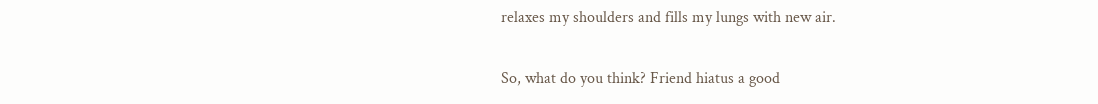relaxes my shoulders and fills my lungs with new air.

So, what do you think? Friend hiatus a good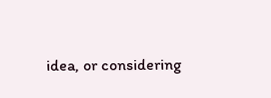idea, or considering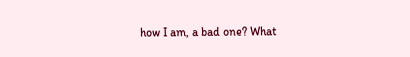how I am, a bad one? What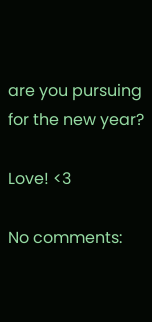are you pursuing for the new year?

Love! <3

No comments: